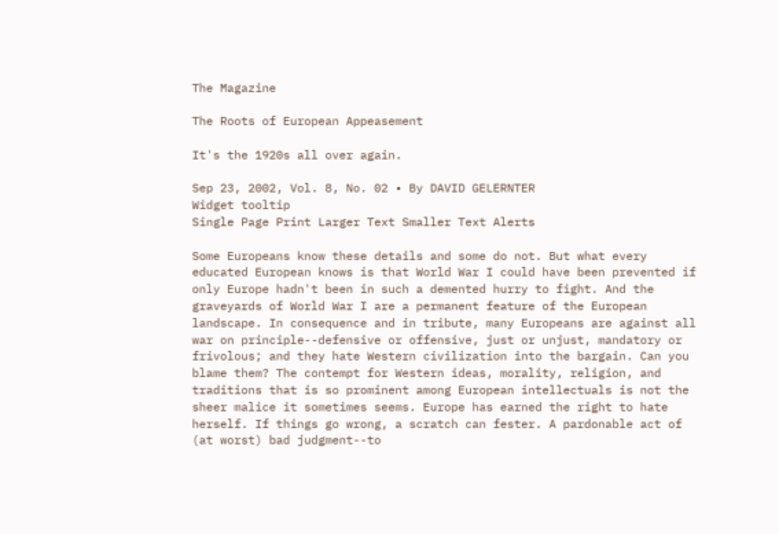The Magazine

The Roots of European Appeasement

It's the 1920s all over again.

Sep 23, 2002, Vol. 8, No. 02 • By DAVID GELERNTER
Widget tooltip
Single Page Print Larger Text Smaller Text Alerts

Some Europeans know these details and some do not. But what every educated European knows is that World War I could have been prevented if only Europe hadn't been in such a demented hurry to fight. And the graveyards of World War I are a permanent feature of the European landscape. In consequence and in tribute, many Europeans are against all war on principle--defensive or offensive, just or unjust, mandatory or frivolous; and they hate Western civilization into the bargain. Can you blame them? The contempt for Western ideas, morality, religion, and traditions that is so prominent among European intellectuals is not the sheer malice it sometimes seems. Europe has earned the right to hate herself. If things go wrong, a scratch can fester. A pardonable act of (at worst) bad judgment--to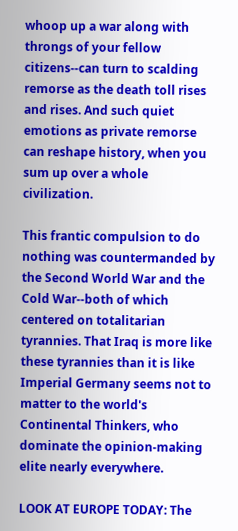whoop up a war along with throngs of your fellow citizens--can turn to scalding remorse as the death toll rises and rises. And such quiet emotions as private remorse can reshape history, when you sum up over a whole civilization.

This frantic compulsion to do nothing was countermanded by the Second World War and the Cold War--both of which centered on totalitarian tyrannies. That Iraq is more like these tyrannies than it is like Imperial Germany seems not to matter to the world's Continental Thinkers, who dominate the opinion-making elite nearly everywhere.

LOOK AT EUROPE TODAY: The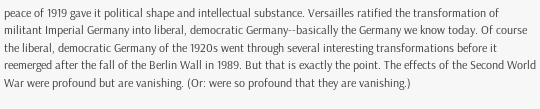peace of 1919 gave it political shape and intellectual substance. Versailles ratified the transformation of militant Imperial Germany into liberal, democratic Germany--basically the Germany we know today. Of course the liberal, democratic Germany of the 1920s went through several interesting transformations before it reemerged after the fall of the Berlin Wall in 1989. But that is exactly the point. The effects of the Second World War were profound but are vanishing. (Or: were so profound that they are vanishing.)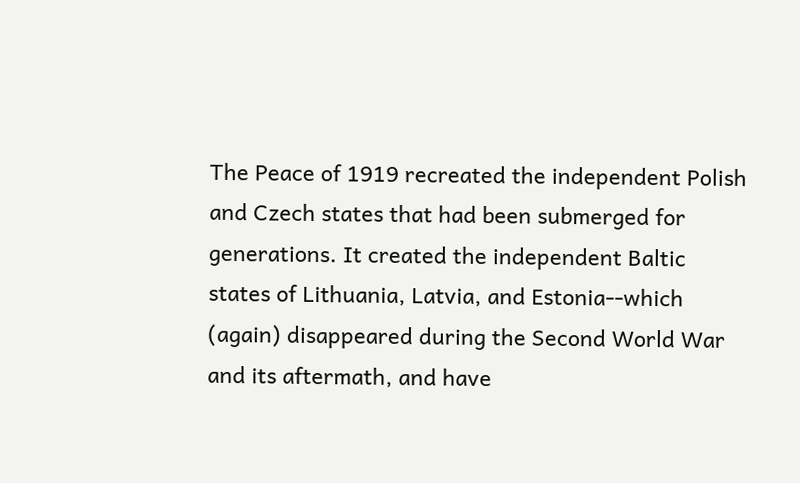The Peace of 1919 recreated the independent Polish and Czech states that had been submerged for generations. It created the independent Baltic states of Lithuania, Latvia, and Estonia--which (again) disappeared during the Second World War and its aftermath, and have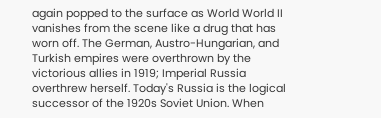again popped to the surface as World World II vanishes from the scene like a drug that has worn off. The German, Austro-Hungarian, and Turkish empires were overthrown by the victorious allies in 1919; Imperial Russia overthrew herself. Today's Russia is the logical successor of the 1920s Soviet Union. When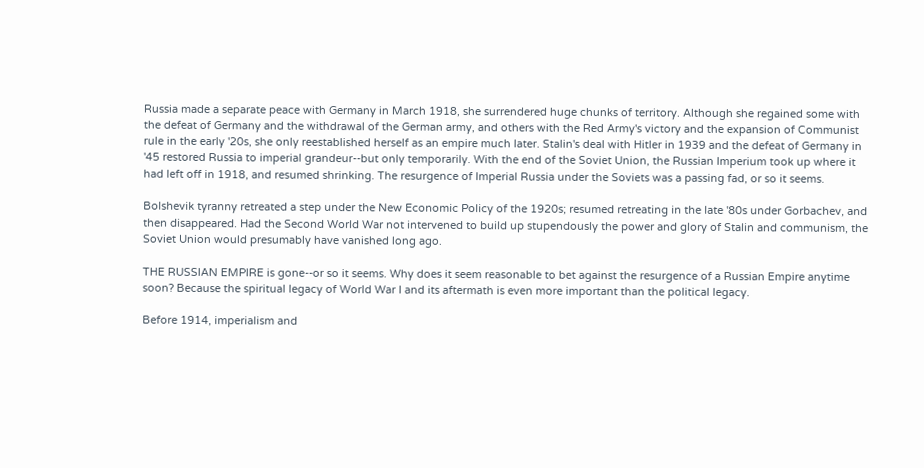Russia made a separate peace with Germany in March 1918, she surrendered huge chunks of territory. Although she regained some with the defeat of Germany and the withdrawal of the German army, and others with the Red Army's victory and the expansion of Communist rule in the early '20s, she only reestablished herself as an empire much later. Stalin's deal with Hitler in 1939 and the defeat of Germany in '45 restored Russia to imperial grandeur--but only temporarily. With the end of the Soviet Union, the Russian Imperium took up where it had left off in 1918, and resumed shrinking. The resurgence of Imperial Russia under the Soviets was a passing fad, or so it seems.

Bolshevik tyranny retreated a step under the New Economic Policy of the 1920s; resumed retreating in the late '80s under Gorbachev, and then disappeared. Had the Second World War not intervened to build up stupendously the power and glory of Stalin and communism, the Soviet Union would presumably have vanished long ago.

THE RUSSIAN EMPIRE is gone--or so it seems. Why does it seem reasonable to bet against the resurgence of a Russian Empire anytime soon? Because the spiritual legacy of World War I and its aftermath is even more important than the political legacy.

Before 1914, imperialism and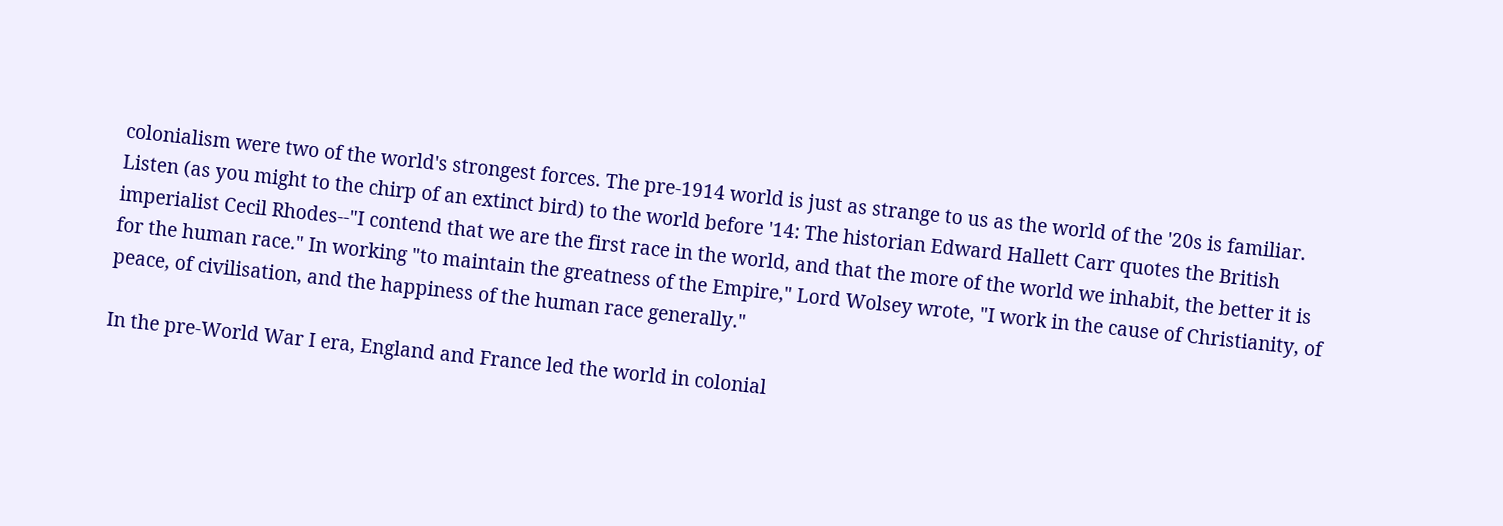colonialism were two of the world's strongest forces. The pre-1914 world is just as strange to us as the world of the '20s is familiar. Listen (as you might to the chirp of an extinct bird) to the world before '14: The historian Edward Hallett Carr quotes the British imperialist Cecil Rhodes--"I contend that we are the first race in the world, and that the more of the world we inhabit, the better it is for the human race." In working "to maintain the greatness of the Empire," Lord Wolsey wrote, "I work in the cause of Christianity, of peace, of civilisation, and the happiness of the human race generally."

In the pre-World War I era, England and France led the world in colonial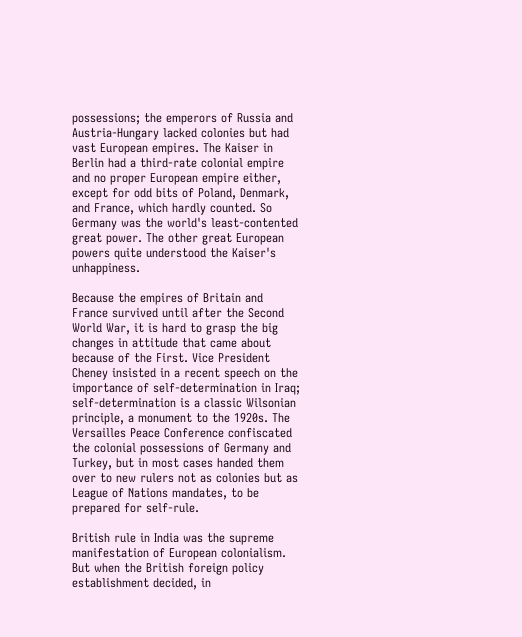possessions; the emperors of Russia and Austria-Hungary lacked colonies but had vast European empires. The Kaiser in Berlin had a third-rate colonial empire and no proper European empire either, except for odd bits of Poland, Denmark, and France, which hardly counted. So Germany was the world's least-contented great power. The other great European powers quite understood the Kaiser's unhappiness.

Because the empires of Britain and France survived until after the Second World War, it is hard to grasp the big changes in attitude that came about because of the First. Vice President Cheney insisted in a recent speech on the importance of self-determination in Iraq; self-determination is a classic Wilsonian principle, a monument to the 1920s. The Versailles Peace Conference confiscated the colonial possessions of Germany and Turkey, but in most cases handed them over to new rulers not as colonies but as League of Nations mandates, to be prepared for self-rule.

British rule in India was the supreme manifestation of European colonialism. But when the British foreign policy establishment decided, in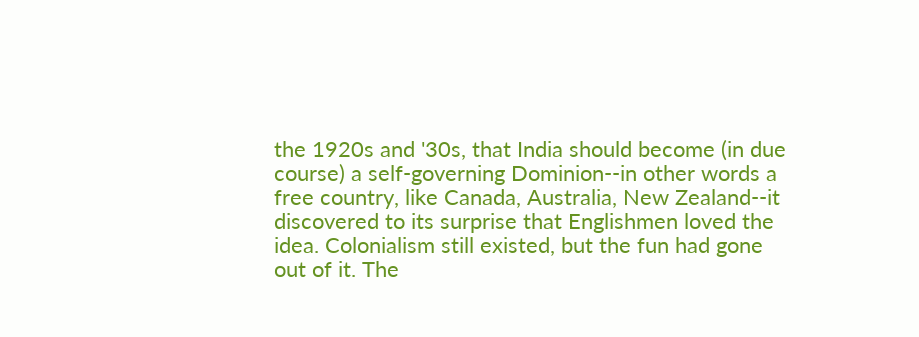the 1920s and '30s, that India should become (in due course) a self-governing Dominion--in other words a free country, like Canada, Australia, New Zealand--it discovered to its surprise that Englishmen loved the idea. Colonialism still existed, but the fun had gone out of it. The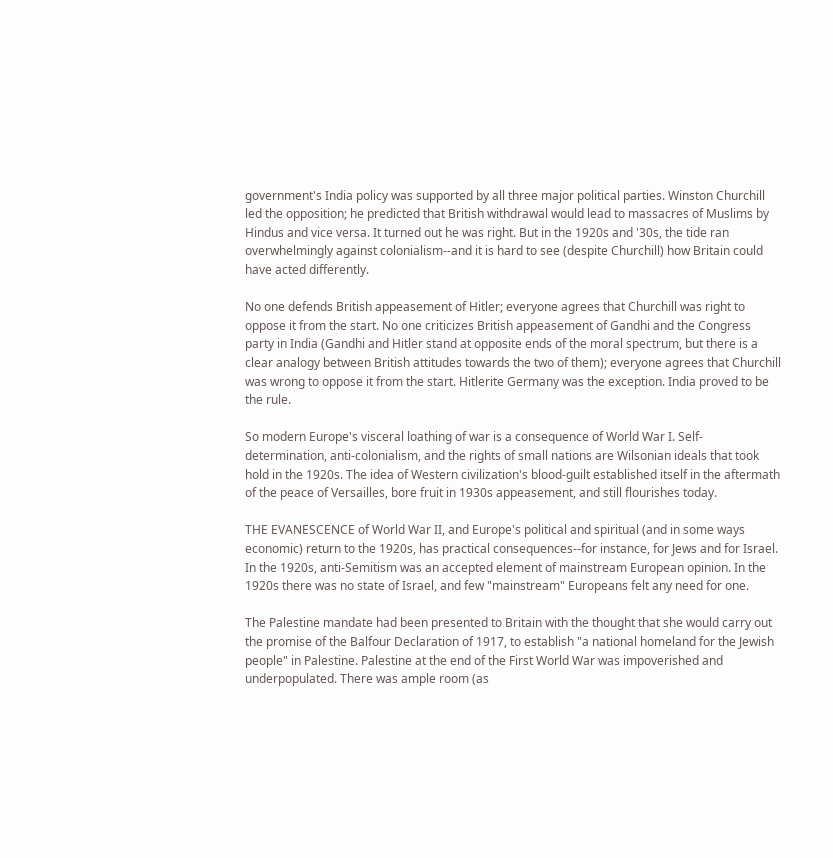government's India policy was supported by all three major political parties. Winston Churchill led the opposition; he predicted that British withdrawal would lead to massacres of Muslims by Hindus and vice versa. It turned out he was right. But in the 1920s and '30s, the tide ran overwhelmingly against colonialism--and it is hard to see (despite Churchill) how Britain could have acted differently.

No one defends British appeasement of Hitler; everyone agrees that Churchill was right to oppose it from the start. No one criticizes British appeasement of Gandhi and the Congress party in India (Gandhi and Hitler stand at opposite ends of the moral spectrum, but there is a clear analogy between British attitudes towards the two of them); everyone agrees that Churchill was wrong to oppose it from the start. Hitlerite Germany was the exception. India proved to be the rule.

So modern Europe's visceral loathing of war is a consequence of World War I. Self-determination, anti-colonialism, and the rights of small nations are Wilsonian ideals that took hold in the 1920s. The idea of Western civilization's blood-guilt established itself in the aftermath of the peace of Versailles, bore fruit in 1930s appeasement, and still flourishes today.

THE EVANESCENCE of World War II, and Europe's political and spiritual (and in some ways economic) return to the 1920s, has practical consequences--for instance, for Jews and for Israel. In the 1920s, anti-Semitism was an accepted element of mainstream European opinion. In the 1920s there was no state of Israel, and few "mainstream" Europeans felt any need for one.

The Palestine mandate had been presented to Britain with the thought that she would carry out the promise of the Balfour Declaration of 1917, to establish "a national homeland for the Jewish people" in Palestine. Palestine at the end of the First World War was impoverished and underpopulated. There was ample room (as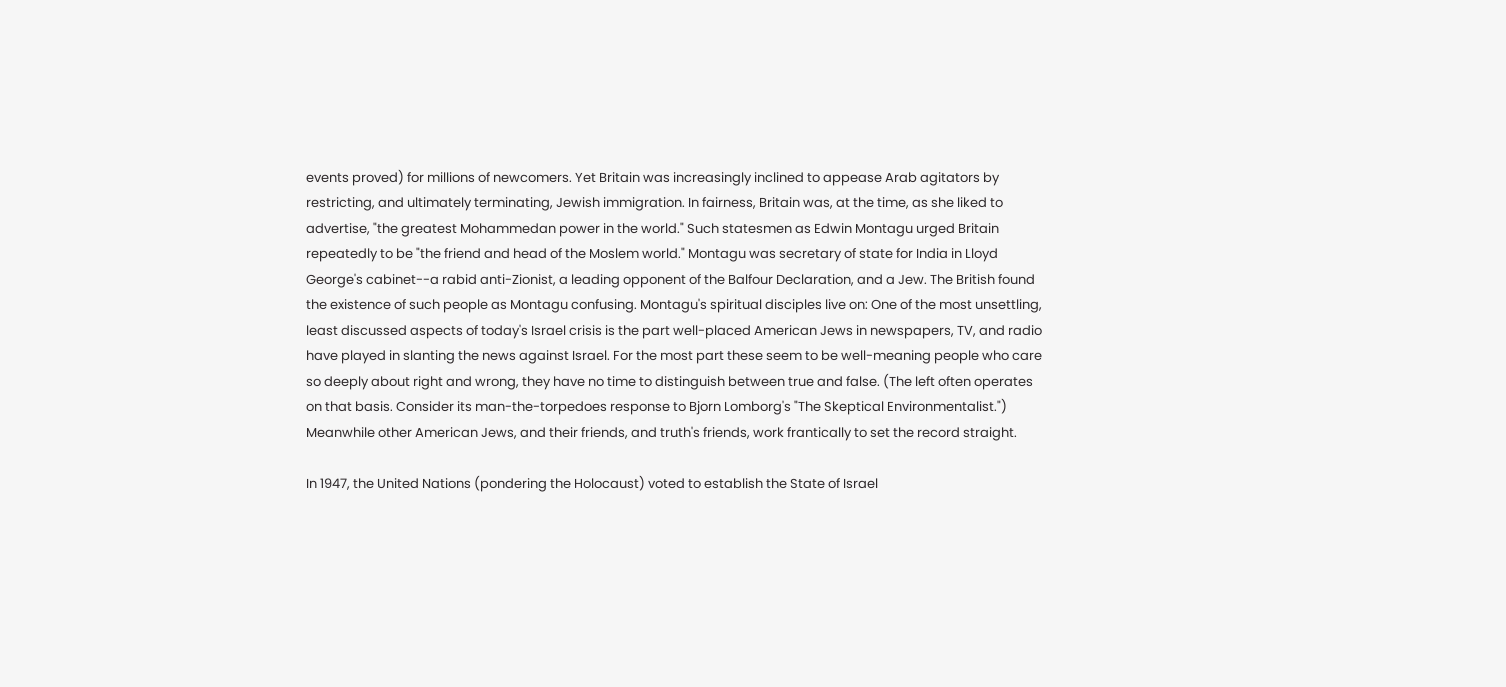events proved) for millions of newcomers. Yet Britain was increasingly inclined to appease Arab agitators by restricting, and ultimately terminating, Jewish immigration. In fairness, Britain was, at the time, as she liked to advertise, "the greatest Mohammedan power in the world." Such statesmen as Edwin Montagu urged Britain repeatedly to be "the friend and head of the Moslem world." Montagu was secretary of state for India in Lloyd George's cabinet--a rabid anti-Zionist, a leading opponent of the Balfour Declaration, and a Jew. The British found the existence of such people as Montagu confusing. Montagu's spiritual disciples live on: One of the most unsettling, least discussed aspects of today's Israel crisis is the part well-placed American Jews in newspapers, TV, and radio have played in slanting the news against Israel. For the most part these seem to be well-meaning people who care so deeply about right and wrong, they have no time to distinguish between true and false. (The left often operates on that basis. Consider its man-the-torpedoes response to Bjorn Lomborg's "The Skeptical Environmentalist.") Meanwhile other American Jews, and their friends, and truth's friends, work frantically to set the record straight.

In 1947, the United Nations (pondering the Holocaust) voted to establish the State of Israel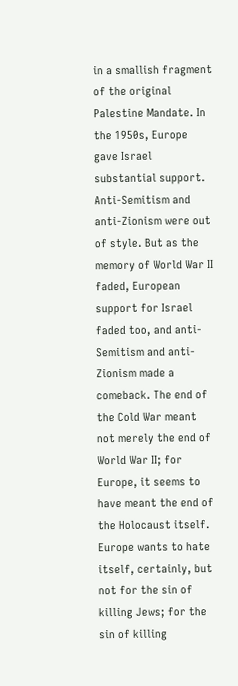in a smallish fragment of the original Palestine Mandate. In the 1950s, Europe gave Israel substantial support. Anti-Semitism and anti-Zionism were out of style. But as the memory of World War II faded, European support for Israel faded too, and anti-Semitism and anti-Zionism made a comeback. The end of the Cold War meant not merely the end of World War II; for Europe, it seems to have meant the end of the Holocaust itself. Europe wants to hate itself, certainly, but not for the sin of killing Jews; for the sin of killing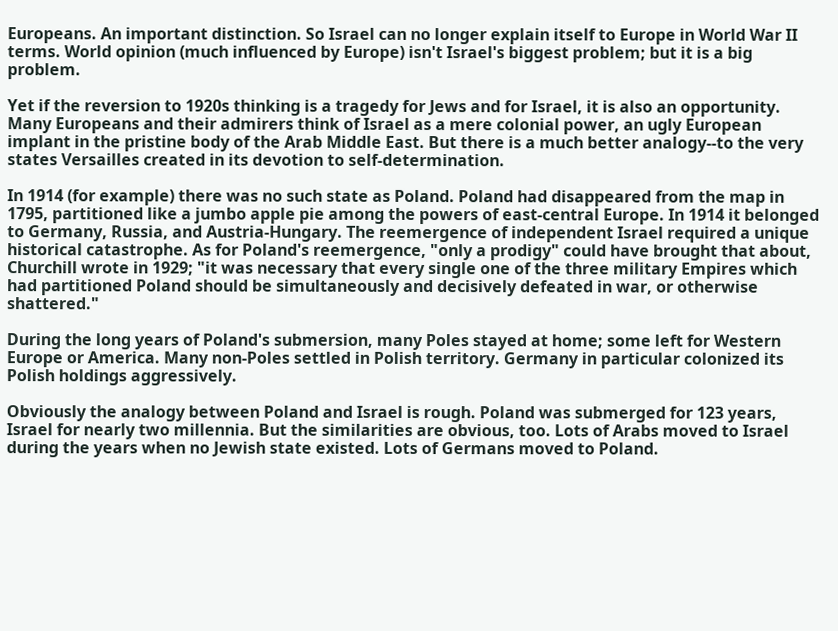Europeans. An important distinction. So Israel can no longer explain itself to Europe in World War II terms. World opinion (much influenced by Europe) isn't Israel's biggest problem; but it is a big problem.

Yet if the reversion to 1920s thinking is a tragedy for Jews and for Israel, it is also an opportunity. Many Europeans and their admirers think of Israel as a mere colonial power, an ugly European implant in the pristine body of the Arab Middle East. But there is a much better analogy--to the very states Versailles created in its devotion to self-determination.

In 1914 (for example) there was no such state as Poland. Poland had disappeared from the map in 1795, partitioned like a jumbo apple pie among the powers of east-central Europe. In 1914 it belonged to Germany, Russia, and Austria-Hungary. The reemergence of independent Israel required a unique historical catastrophe. As for Poland's reemergence, "only a prodigy" could have brought that about, Churchill wrote in 1929; "it was necessary that every single one of the three military Empires which had partitioned Poland should be simultaneously and decisively defeated in war, or otherwise shattered."

During the long years of Poland's submersion, many Poles stayed at home; some left for Western Europe or America. Many non-Poles settled in Polish territory. Germany in particular colonized its Polish holdings aggressively.

Obviously the analogy between Poland and Israel is rough. Poland was submerged for 123 years, Israel for nearly two millennia. But the similarities are obvious, too. Lots of Arabs moved to Israel during the years when no Jewish state existed. Lots of Germans moved to Poland.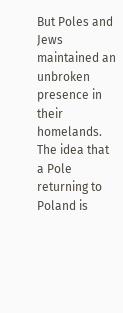But Poles and Jews maintained an unbroken presence in their homelands. The idea that a Pole returning to Poland is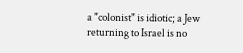a "colonist" is idiotic; a Jew returning to Israel is no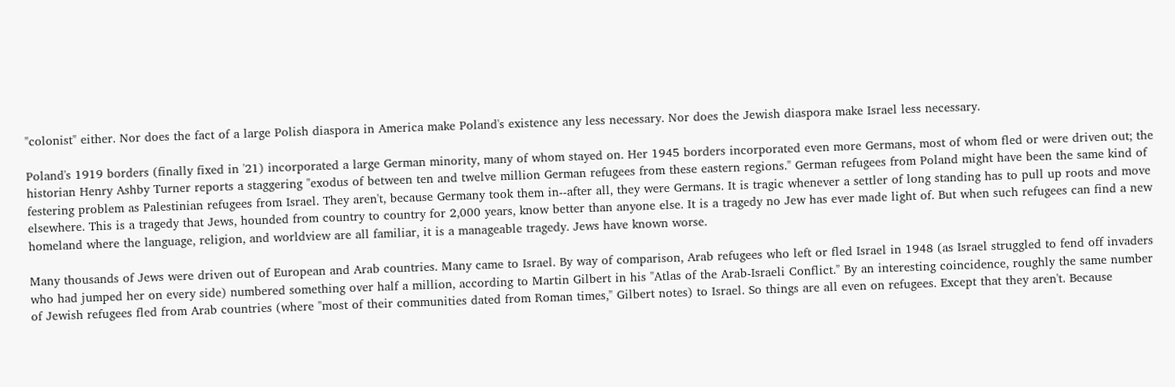"colonist" either. Nor does the fact of a large Polish diaspora in America make Poland's existence any less necessary. Nor does the Jewish diaspora make Israel less necessary.

Poland's 1919 borders (finally fixed in '21) incorporated a large German minority, many of whom stayed on. Her 1945 borders incorporated even more Germans, most of whom fled or were driven out; the historian Henry Ashby Turner reports a staggering "exodus of between ten and twelve million German refugees from these eastern regions." German refugees from Poland might have been the same kind of festering problem as Palestinian refugees from Israel. They aren't, because Germany took them in--after all, they were Germans. It is tragic whenever a settler of long standing has to pull up roots and move elsewhere. This is a tragedy that Jews, hounded from country to country for 2,000 years, know better than anyone else. It is a tragedy no Jew has ever made light of. But when such refugees can find a new homeland where the language, religion, and worldview are all familiar, it is a manageable tragedy. Jews have known worse.

Many thousands of Jews were driven out of European and Arab countries. Many came to Israel. By way of comparison, Arab refugees who left or fled Israel in 1948 (as Israel struggled to fend off invaders who had jumped her on every side) numbered something over half a million, according to Martin Gilbert in his "Atlas of the Arab-Israeli Conflict." By an interesting coincidence, roughly the same number of Jewish refugees fled from Arab countries (where "most of their communities dated from Roman times," Gilbert notes) to Israel. So things are all even on refugees. Except that they aren't. Because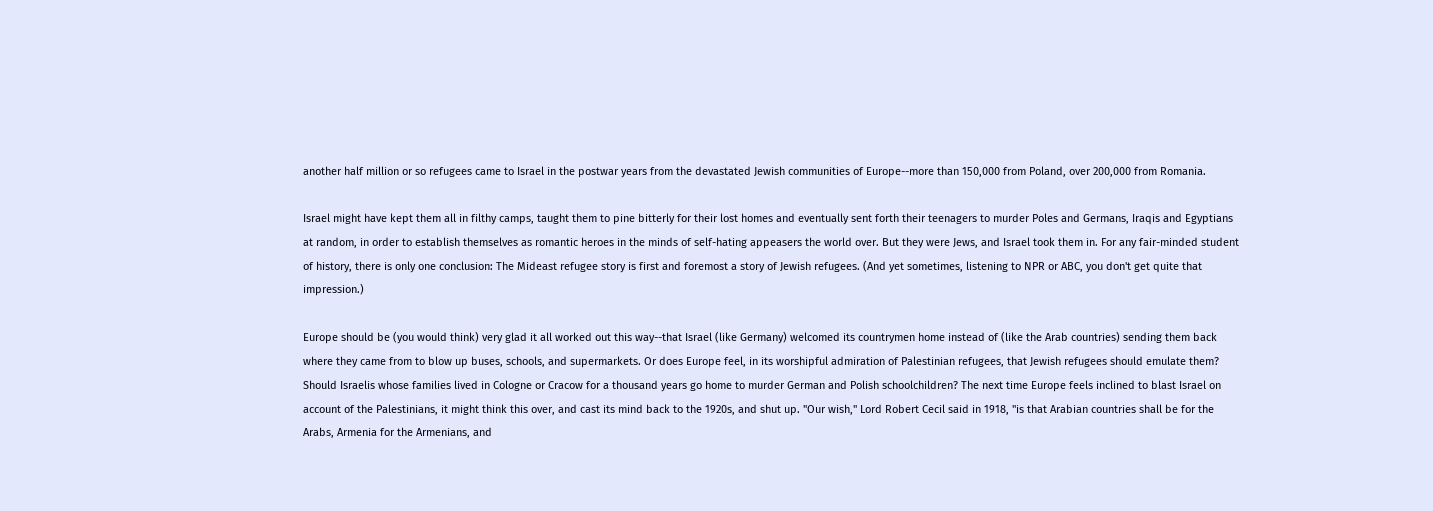another half million or so refugees came to Israel in the postwar years from the devastated Jewish communities of Europe--more than 150,000 from Poland, over 200,000 from Romania.

Israel might have kept them all in filthy camps, taught them to pine bitterly for their lost homes and eventually sent forth their teenagers to murder Poles and Germans, Iraqis and Egyptians at random, in order to establish themselves as romantic heroes in the minds of self-hating appeasers the world over. But they were Jews, and Israel took them in. For any fair-minded student of history, there is only one conclusion: The Mideast refugee story is first and foremost a story of Jewish refugees. (And yet sometimes, listening to NPR or ABC, you don't get quite that impression.)

Europe should be (you would think) very glad it all worked out this way--that Israel (like Germany) welcomed its countrymen home instead of (like the Arab countries) sending them back where they came from to blow up buses, schools, and supermarkets. Or does Europe feel, in its worshipful admiration of Palestinian refugees, that Jewish refugees should emulate them? Should Israelis whose families lived in Cologne or Cracow for a thousand years go home to murder German and Polish schoolchildren? The next time Europe feels inclined to blast Israel on account of the Palestinians, it might think this over, and cast its mind back to the 1920s, and shut up. "Our wish," Lord Robert Cecil said in 1918, "is that Arabian countries shall be for the Arabs, Armenia for the Armenians, and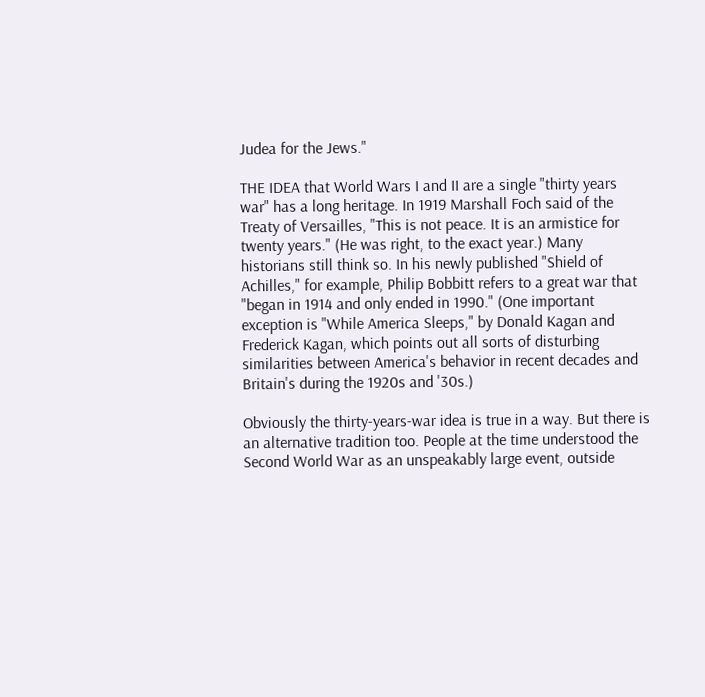Judea for the Jews."

THE IDEA that World Wars I and II are a single "thirty years war" has a long heritage. In 1919 Marshall Foch said of the Treaty of Versailles, "This is not peace. It is an armistice for twenty years." (He was right, to the exact year.) Many historians still think so. In his newly published "Shield of Achilles," for example, Philip Bobbitt refers to a great war that "began in 1914 and only ended in 1990." (One important exception is "While America Sleeps," by Donald Kagan and Frederick Kagan, which points out all sorts of disturbing similarities between America's behavior in recent decades and Britain's during the 1920s and '30s.)

Obviously the thirty-years-war idea is true in a way. But there is an alternative tradition too. People at the time understood the Second World War as an unspeakably large event, outside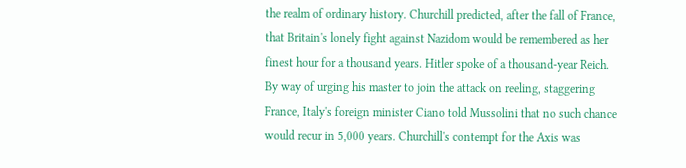the realm of ordinary history. Churchill predicted, after the fall of France, that Britain's lonely fight against Nazidom would be remembered as her finest hour for a thousand years. Hitler spoke of a thousand-year Reich. By way of urging his master to join the attack on reeling, staggering France, Italy's foreign minister Ciano told Mussolini that no such chance would recur in 5,000 years. Churchill's contempt for the Axis was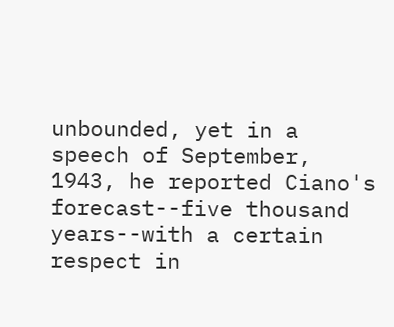unbounded, yet in a speech of September, 1943, he reported Ciano's forecast--five thousand years--with a certain respect in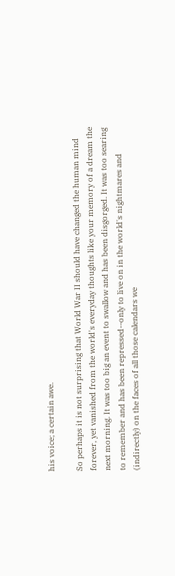his voice; a certain awe.

So perhaps it is not surprising that World War II should have changed the human mind forever, yet vanished from the world's everyday thoughts like your memory of a dream the next morning. It was too big an event to swallow and has been disgorged. It was too searing to remember and has been repressed--only to live on in the world's nightmares and (indirectly) on the faces of all those calendars we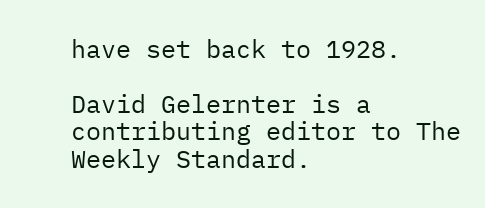have set back to 1928.

David Gelernter is a contributing editor to The Weekly Standard.